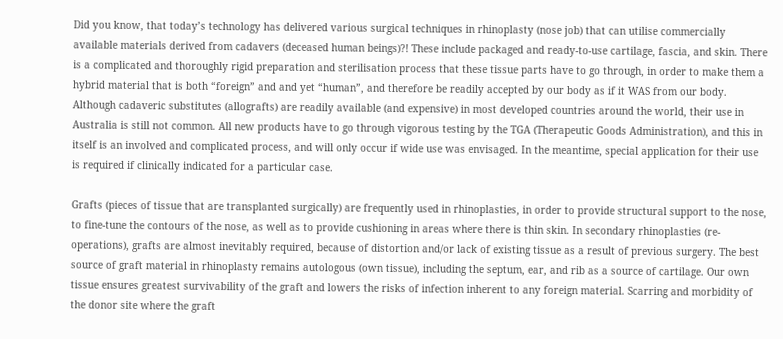Did you know, that today’s technology has delivered various surgical techniques in rhinoplasty (nose job) that can utilise commercially available materials derived from cadavers (deceased human beings)?! These include packaged and ready-to-use cartilage, fascia, and skin. There is a complicated and thoroughly rigid preparation and sterilisation process that these tissue parts have to go through, in order to make them a hybrid material that is both “foreign” and and yet “human”, and therefore be readily accepted by our body as if it WAS from our body. Although cadaveric substitutes (allografts) are readily available (and expensive) in most developed countries around the world, their use in Australia is still not common. All new products have to go through vigorous testing by the TGA (Therapeutic Goods Administration), and this in itself is an involved and complicated process, and will only occur if wide use was envisaged. In the meantime, special application for their use is required if clinically indicated for a particular case.

Grafts (pieces of tissue that are transplanted surgically) are frequently used in rhinoplasties, in order to provide structural support to the nose, to fine-tune the contours of the nose, as well as to provide cushioning in areas where there is thin skin. In secondary rhinoplasties (re-operations), grafts are almost inevitably required, because of distortion and/or lack of existing tissue as a result of previous surgery. The best source of graft material in rhinoplasty remains autologous (own tissue), including the septum, ear, and rib as a source of cartilage. Our own tissue ensures greatest survivability of the graft and lowers the risks of infection inherent to any foreign material. Scarring and morbidity of the donor site where the graft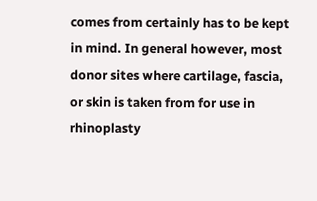comes from certainly has to be kept in mind. In general however, most donor sites where cartilage, fascia, or skin is taken from for use in rhinoplasty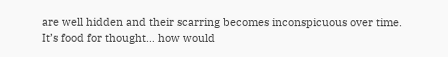are well hidden and their scarring becomes inconspicuous over time. It’s food for thought… how would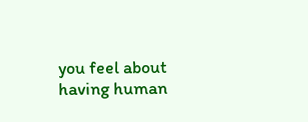you feel about having human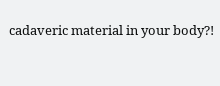cadaveric material in your body?!